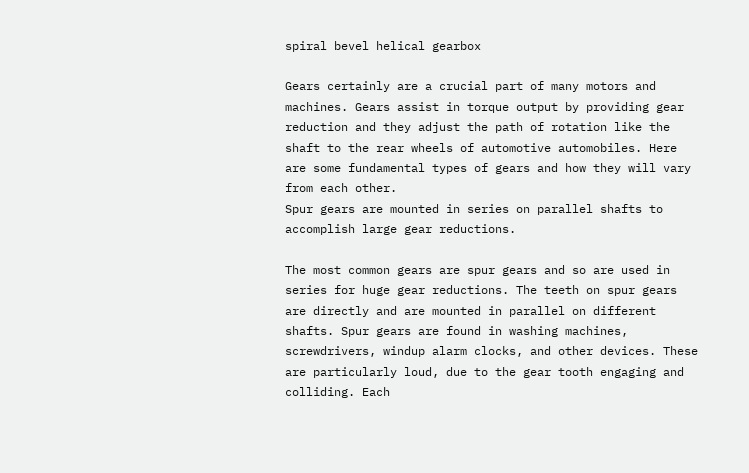spiral bevel helical gearbox

Gears certainly are a crucial part of many motors and machines. Gears assist in torque output by providing gear reduction and they adjust the path of rotation like the shaft to the rear wheels of automotive automobiles. Here are some fundamental types of gears and how they will vary from each other.
Spur gears are mounted in series on parallel shafts to accomplish large gear reductions.

The most common gears are spur gears and so are used in series for huge gear reductions. The teeth on spur gears are directly and are mounted in parallel on different shafts. Spur gears are found in washing machines, screwdrivers, windup alarm clocks, and other devices. These are particularly loud, due to the gear tooth engaging and colliding. Each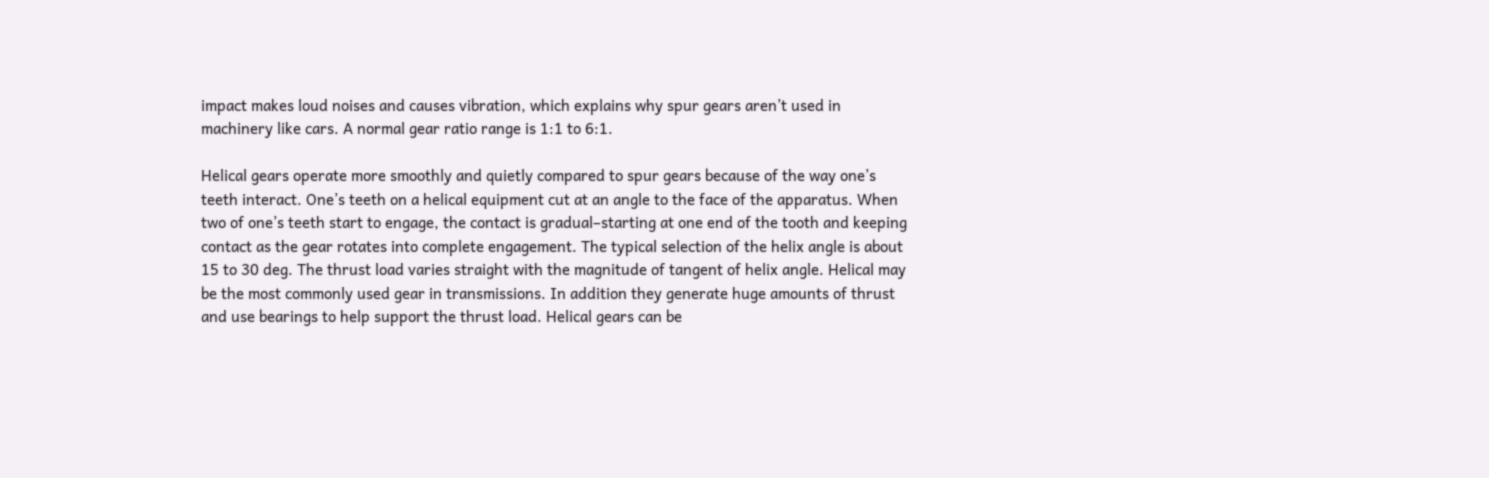impact makes loud noises and causes vibration, which explains why spur gears aren’t used in machinery like cars. A normal gear ratio range is 1:1 to 6:1.

Helical gears operate more smoothly and quietly compared to spur gears because of the way one’s teeth interact. One’s teeth on a helical equipment cut at an angle to the face of the apparatus. When two of one’s teeth start to engage, the contact is gradual–starting at one end of the tooth and keeping contact as the gear rotates into complete engagement. The typical selection of the helix angle is about 15 to 30 deg. The thrust load varies straight with the magnitude of tangent of helix angle. Helical may be the most commonly used gear in transmissions. In addition they generate huge amounts of thrust and use bearings to help support the thrust load. Helical gears can be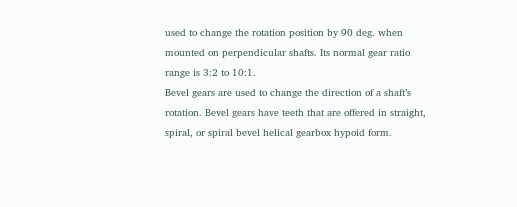used to change the rotation position by 90 deg. when mounted on perpendicular shafts. Its normal gear ratio range is 3:2 to 10:1.
Bevel gears are used to change the direction of a shaft’s rotation. Bevel gears have teeth that are offered in straight, spiral, or spiral bevel helical gearbox hypoid form.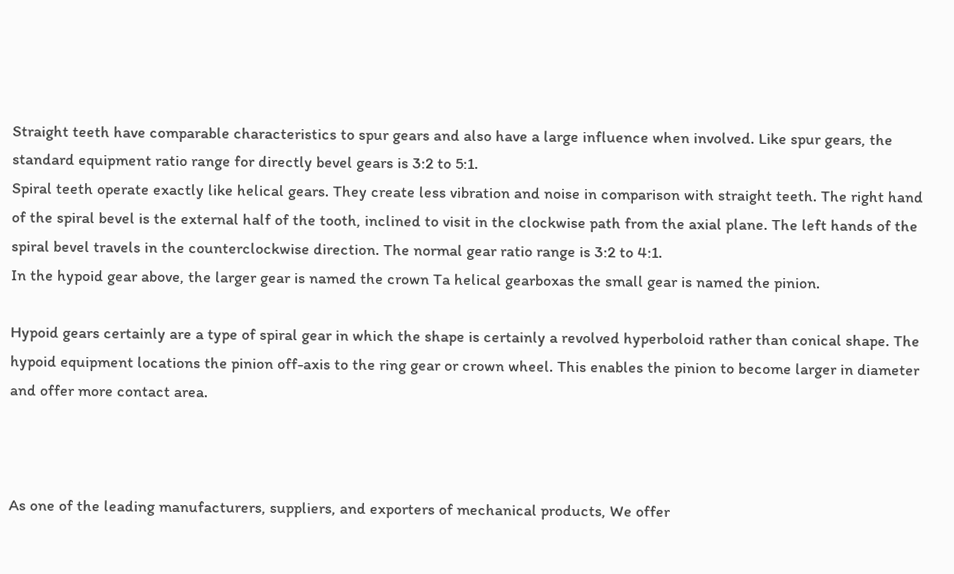Straight teeth have comparable characteristics to spur gears and also have a large influence when involved. Like spur gears, the standard equipment ratio range for directly bevel gears is 3:2 to 5:1.
Spiral teeth operate exactly like helical gears. They create less vibration and noise in comparison with straight teeth. The right hand of the spiral bevel is the external half of the tooth, inclined to visit in the clockwise path from the axial plane. The left hands of the spiral bevel travels in the counterclockwise direction. The normal gear ratio range is 3:2 to 4:1.
In the hypoid gear above, the larger gear is named the crown Ta helical gearboxas the small gear is named the pinion.

Hypoid gears certainly are a type of spiral gear in which the shape is certainly a revolved hyperboloid rather than conical shape. The hypoid equipment locations the pinion off-axis to the ring gear or crown wheel. This enables the pinion to become larger in diameter and offer more contact area.



As one of the leading manufacturers, suppliers, and exporters of mechanical products, We offer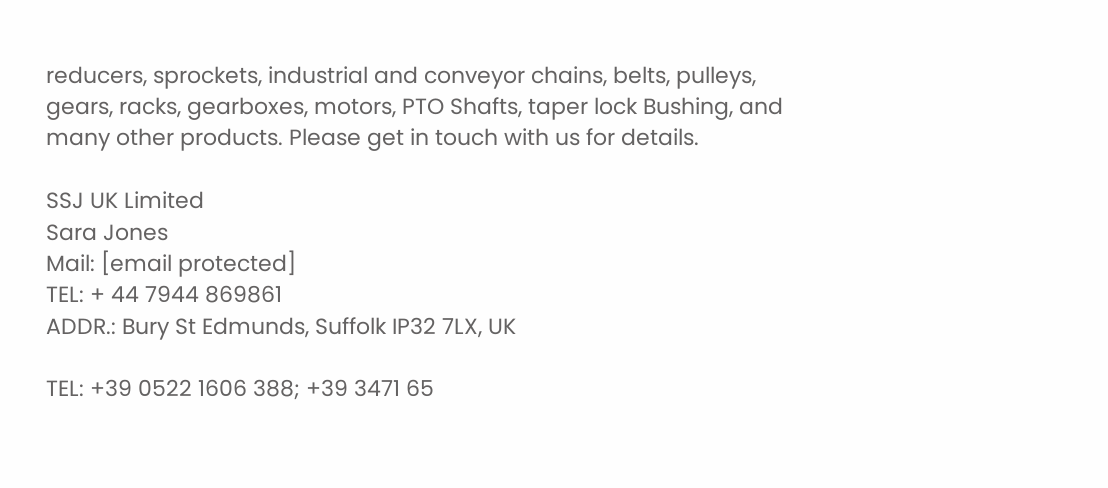reducers, sprockets, industrial and conveyor chains, belts, pulleys, gears, racks, gearboxes, motors, PTO Shafts, taper lock Bushing, and many other products. Please get in touch with us for details.

SSJ UK Limited
Sara Jones
Mail: [email protected]
TEL: + 44 7944 869861
ADDR.: Bury St Edmunds, Suffolk IP32 7LX, UK

TEL: +39 0522 1606 388; +39 3471 65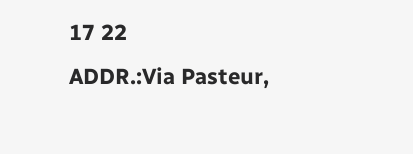17 22
ADDR.:Via Pasteur,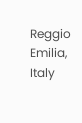Reggio Emilia, Italy